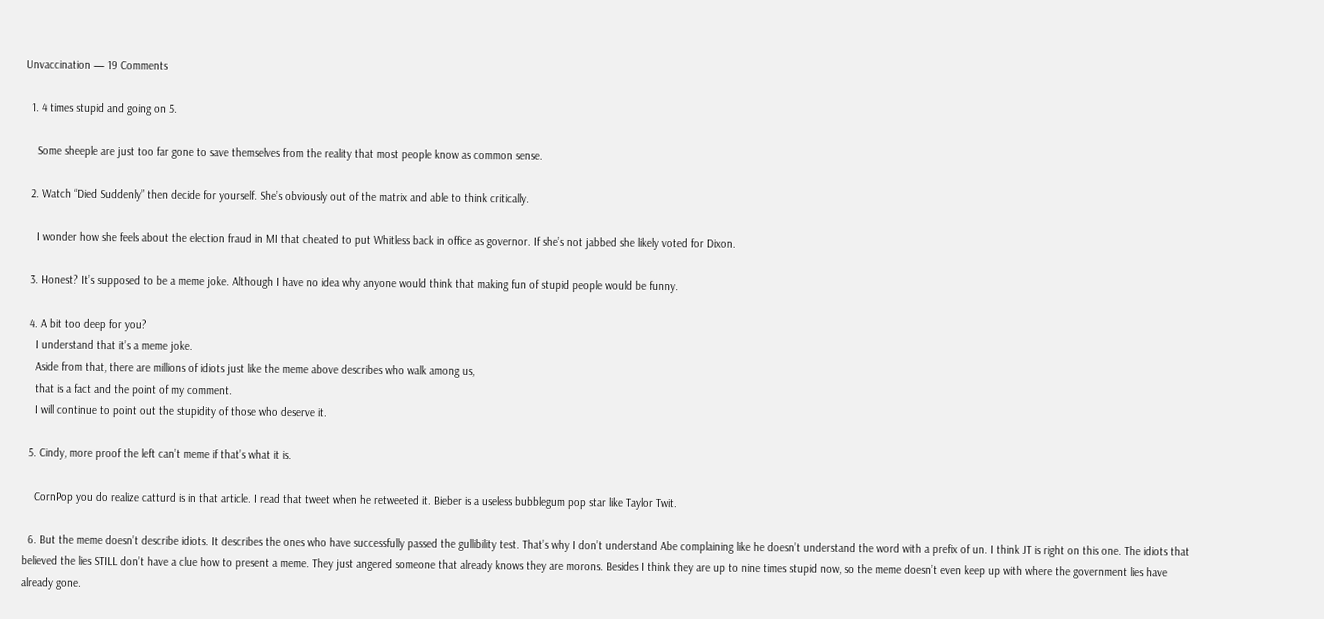Unvaccination — 19 Comments

  1. 4 times stupid and going on 5.

    Some sheeple are just too far gone to save themselves from the reality that most people know as common sense.

  2. Watch “Died Suddenly” then decide for yourself. She’s obviously out of the matrix and able to think critically.

    I wonder how she feels about the election fraud in MI that cheated to put Whitless back in office as governor. If she’s not jabbed she likely voted for Dixon.

  3. Honest? It’s supposed to be a meme joke. Although I have no idea why anyone would think that making fun of stupid people would be funny.

  4. A bit too deep for you?
    I understand that it’s a meme joke.
    Aside from that, there are millions of idiots just like the meme above describes who walk among us,
    that is a fact and the point of my comment.
    I will continue to point out the stupidity of those who deserve it.

  5. Cindy, more proof the left can’t meme if that’s what it is.

    CornPop you do realize catturd is in that article. I read that tweet when he retweeted it. Bieber is a useless bubblegum pop star like Taylor Twit.

  6. But the meme doesn’t describe idiots. It describes the ones who have successfully passed the gullibility test. That’s why I don’t understand Abe complaining like he doesn’t understand the word with a prefix of un. I think JT is right on this one. The idiots that believed the lies STILL don’t have a clue how to present a meme. They just angered someone that already knows they are morons. Besides I think they are up to nine times stupid now, so the meme doesn’t even keep up with where the government lies have already gone.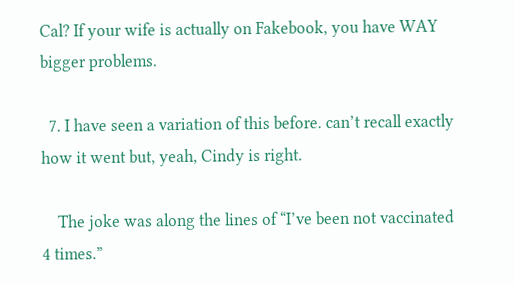Cal? If your wife is actually on Fakebook, you have WAY bigger problems.

  7. I have seen a variation of this before. can’t recall exactly how it went but, yeah, Cindy is right.

    The joke was along the lines of “I’ve been not vaccinated 4 times.”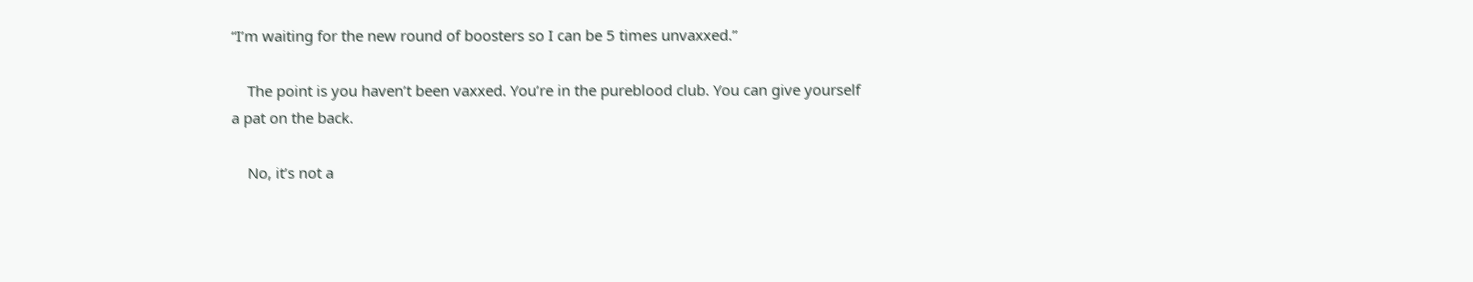“I’m waiting for the new round of boosters so I can be 5 times unvaxxed.”

    The point is you haven’t been vaxxed. You’re in the pureblood club. You can give yourself a pat on the back.

    No, it’s not a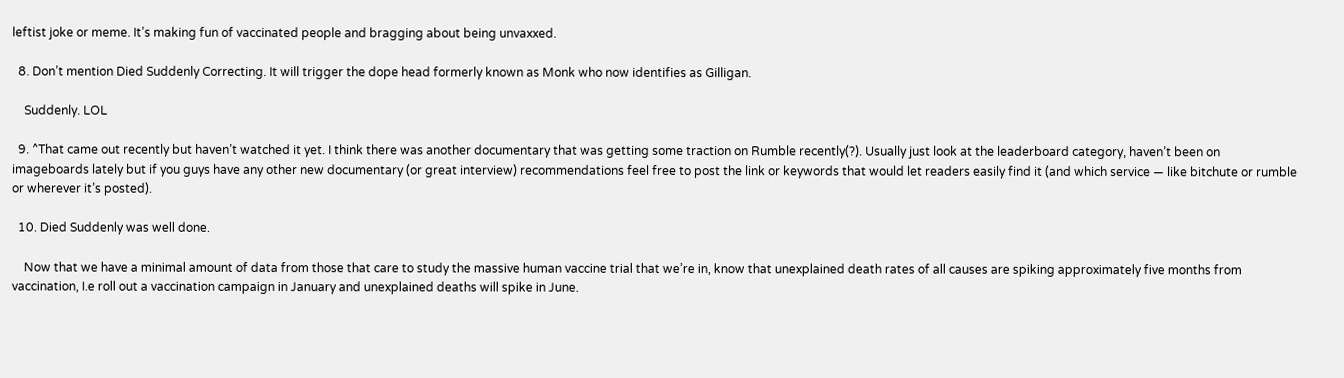leftist joke or meme. It’s making fun of vaccinated people and bragging about being unvaxxed.

  8. Don’t mention Died Suddenly Correcting. It will trigger the dope head formerly known as Monk who now identifies as Gilligan.

    Suddenly. LOL

  9. ^That came out recently but haven’t watched it yet. I think there was another documentary that was getting some traction on Rumble recently(?). Usually just look at the leaderboard category, haven’t been on imageboards lately but if you guys have any other new documentary (or great interview) recommendations feel free to post the link or keywords that would let readers easily find it (and which service — like bitchute or rumble or wherever it’s posted).

  10. Died Suddenly was well done.

    Now that we have a minimal amount of data from those that care to study the massive human vaccine trial that we’re in, know that unexplained death rates of all causes are spiking approximately five months from vaccination, I.e roll out a vaccination campaign in January and unexplained deaths will spike in June.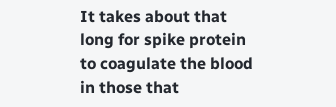It takes about that long for spike protein to coagulate the blood in those that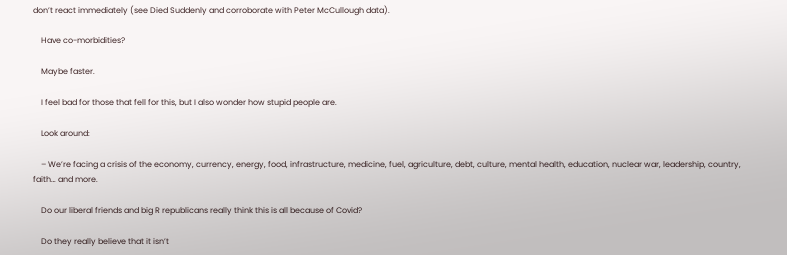don’t react immediately (see Died Suddenly and corroborate with Peter McCullough data).

    Have co-morbidities?

    Maybe faster.

    I feel bad for those that fell for this, but I also wonder how stupid people are.

    Look around:

    – We’re facing a crisis of the economy, currency, energy, food, infrastructure, medicine, fuel, agriculture, debt, culture, mental health, education, nuclear war, leadership, country, faith… and more.

    Do our liberal friends and big R republicans really think this is all because of Covid?

    Do they really believe that it isn’t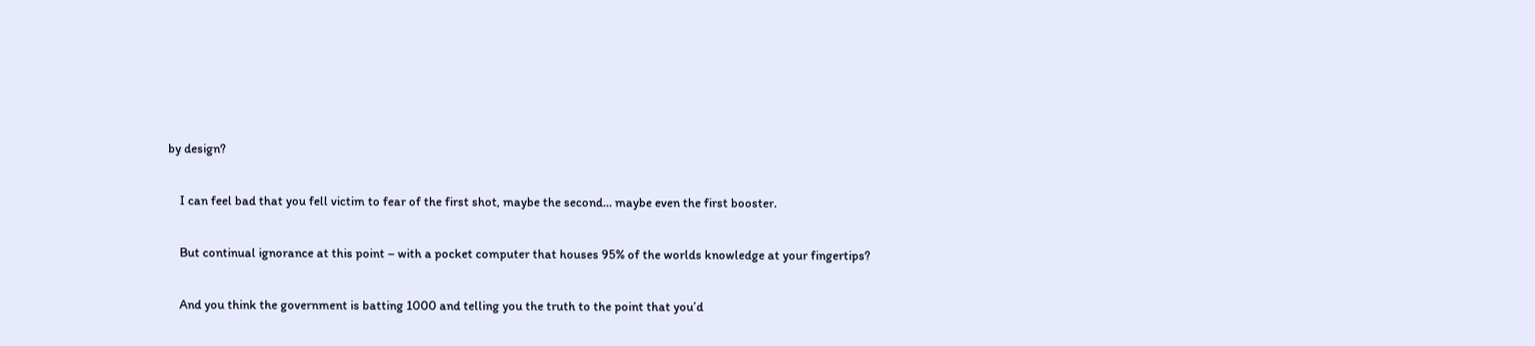by design?

    I can feel bad that you fell victim to fear of the first shot, maybe the second… maybe even the first booster.

    But continual ignorance at this point – with a pocket computer that houses 95% of the worlds knowledge at your fingertips?

    And you think the government is batting 1000 and telling you the truth to the point that you’d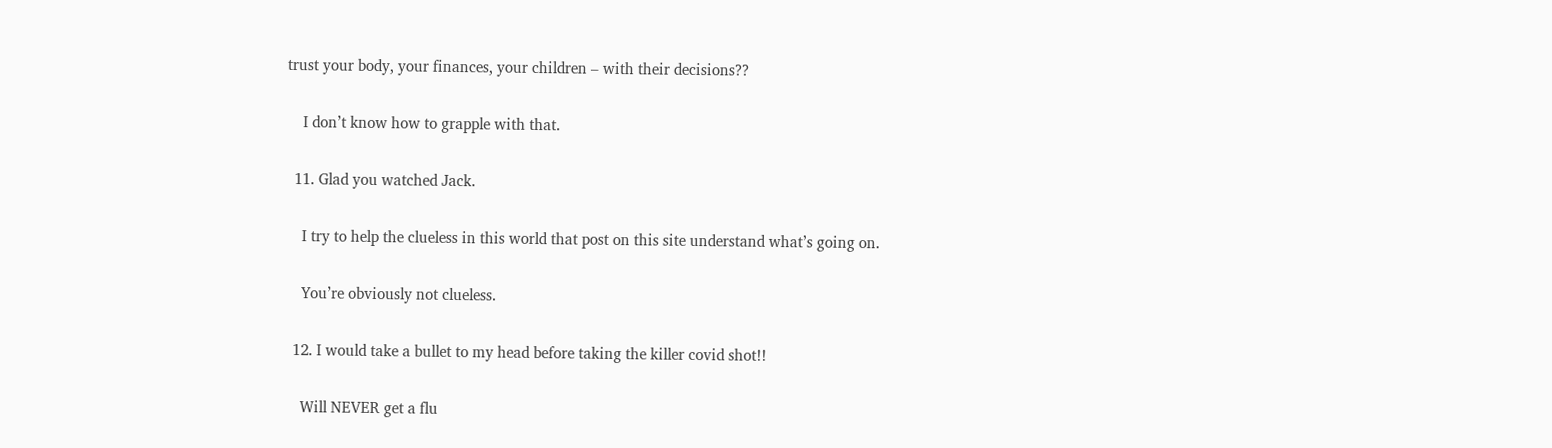trust your body, your finances, your children – with their decisions??

    I don’t know how to grapple with that.

  11. Glad you watched Jack.

    I try to help the clueless in this world that post on this site understand what’s going on.

    You’re obviously not clueless.

  12. I would take a bullet to my head before taking the killer covid shot!!

    Will NEVER get a flu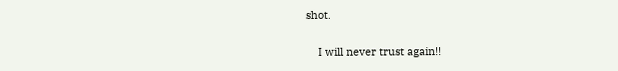shot.

    I will never trust again!!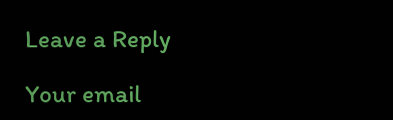Leave a Reply

Your email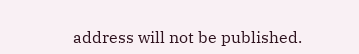address will not be published.